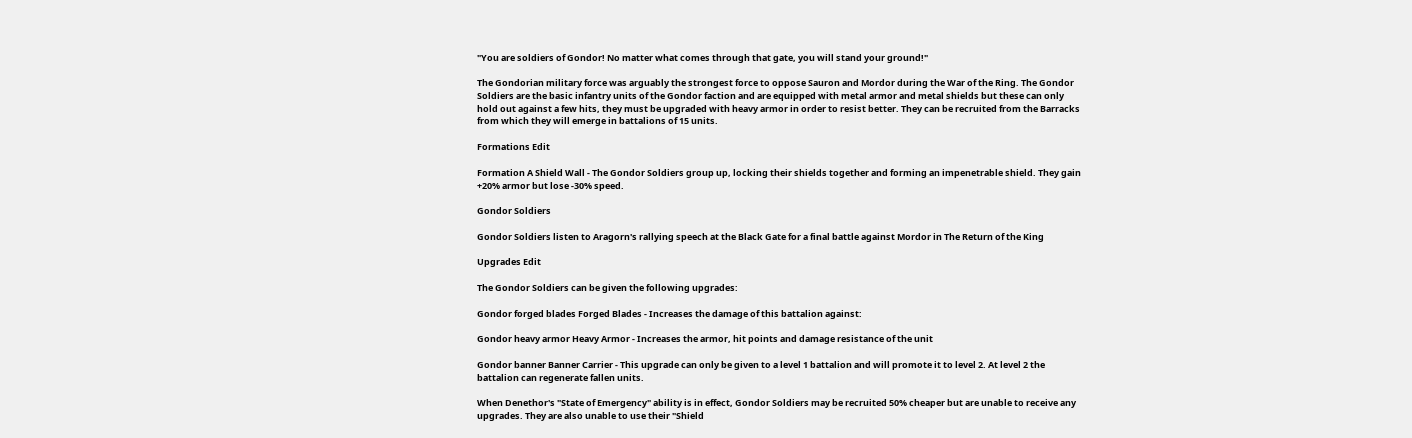"You are soldiers of Gondor! No matter what comes through that gate, you will stand your ground!"

The Gondorian military force was arguably the strongest force to oppose Sauron and Mordor during the War of the Ring. The Gondor Soldiers are the basic infantry units of the Gondor faction and are equipped with metal armor and metal shields but these can only hold out against a few hits, they must be upgraded with heavy armor in order to resist better. They can be recruited from the Barracks from which they will emerge in battalions of 15 units.

Formations Edit

Formation A Shield Wall - The Gondor Soldiers group up, locking their shields together and forming an impenetrable shield. They gain +20% armor but lose -30% speed.

Gondor Soldiers

Gondor Soldiers listen to Aragorn's rallying speech at the Black Gate for a final battle against Mordor in The Return of the King

Upgrades Edit

The Gondor Soldiers can be given the following upgrades:

Gondor forged blades Forged Blades - Increases the damage of this battalion against:

Gondor heavy armor Heavy Armor - Increases the armor, hit points and damage resistance of the unit

Gondor banner Banner Carrier - This upgrade can only be given to a level 1 battalion and will promote it to level 2. At level 2 the battalion can regenerate fallen units.

When Denethor's "State of Emergency" ability is in effect, Gondor Soldiers may be recruited 50% cheaper but are unable to receive any upgrades. They are also unable to use their "Shield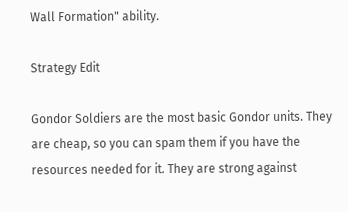Wall Formation" ability.

Strategy Edit

Gondor Soldiers are the most basic Gondor units. They are cheap, so you can spam them if you have the resources needed for it. They are strong against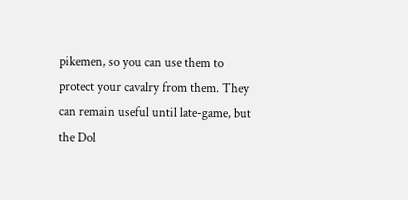pikemen, so you can use them to protect your cavalry from them. They can remain useful until late-game, but the Dol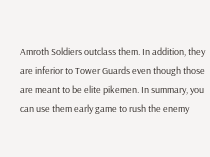Amroth Soldiers outclass them. In addition, they are inferior to Tower Guards even though those are meant to be elite pikemen. In summary, you can use them early game to rush the enemy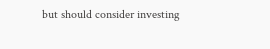but should consider investing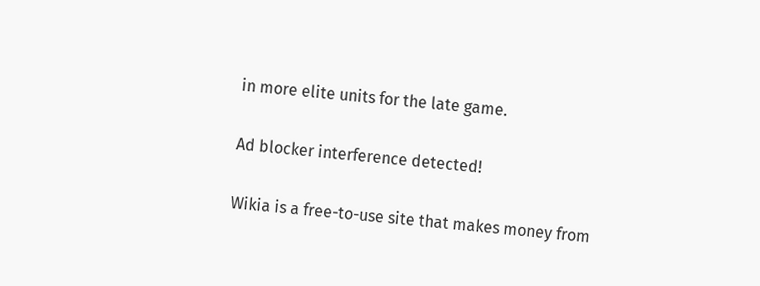in more elite units for the late game.

Ad blocker interference detected!

Wikia is a free-to-use site that makes money from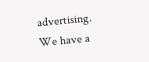advertising. We have a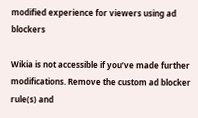modified experience for viewers using ad blockers

Wikia is not accessible if you’ve made further modifications. Remove the custom ad blocker rule(s) and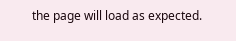the page will load as expected.